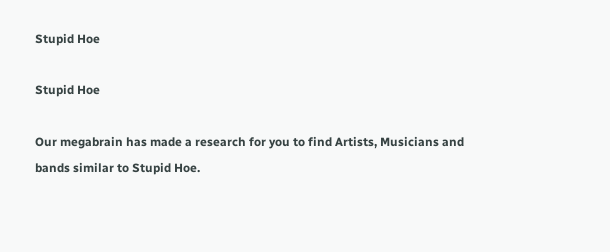Stupid Hoe

Stupid Hoe

Our megabrain has made a research for you to find Artists, Musicians and bands similar to Stupid Hoe.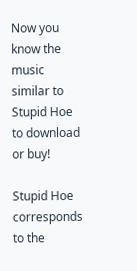Now you know the music similar to Stupid Hoe to download or buy!

Stupid Hoe corresponds to the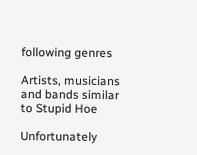following genres

Artists, musicians and bands similar to Stupid Hoe

Unfortunately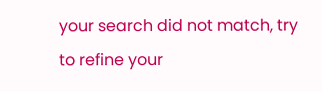your search did not match, try to refine your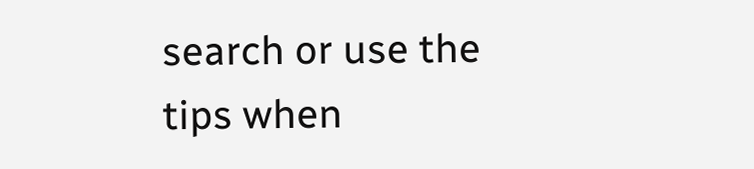search or use the tips when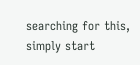searching for this, simply start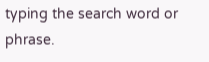typing the search word or phrase.